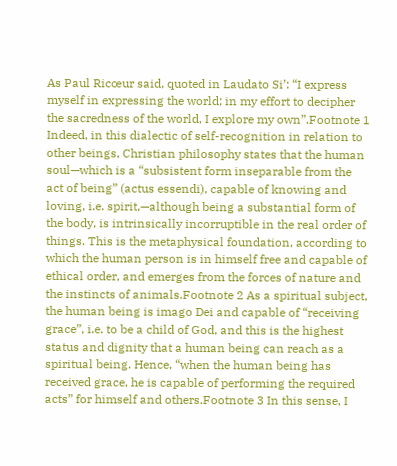As Paul Ricœur said, quoted in Laudato Si’: “I express myself in expressing the world; in my effort to decipher the sacredness of the world, I explore my own”.Footnote 1 Indeed, in this dialectic of self-recognition in relation to other beings, Christian philosophy states that the human soul—which is a “subsistent form inseparable from the act of being” (actus essendi), capable of knowing and loving, i.e. spirit,—although being a substantial form of the body, is intrinsically incorruptible in the real order of things. This is the metaphysical foundation, according to which the human person is in himself free and capable of ethical order, and emerges from the forces of nature and the instincts of animals.Footnote 2 As a spiritual subject, the human being is imago Dei and capable of “receiving grace”, i.e. to be a child of God, and this is the highest status and dignity that a human being can reach as a spiritual being. Hence, “when the human being has received grace, he is capable of performing the required acts” for himself and others.Footnote 3 In this sense, I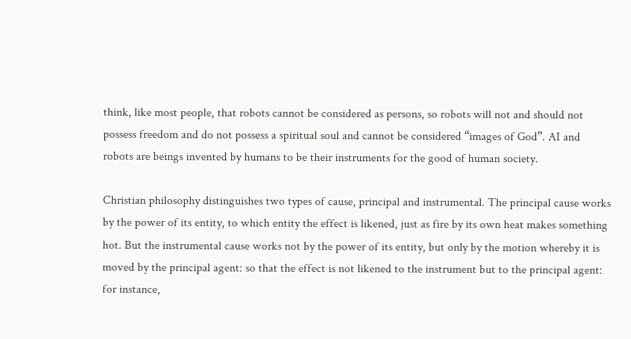think, like most people, that robots cannot be considered as persons, so robots will not and should not possess freedom and do not possess a spiritual soul and cannot be considered “images of God”. AI and robots are beings invented by humans to be their instruments for the good of human society.

Christian philosophy distinguishes two types of cause, principal and instrumental. The principal cause works by the power of its entity, to which entity the effect is likened, just as fire by its own heat makes something hot. But the instrumental cause works not by the power of its entity, but only by the motion whereby it is moved by the principal agent: so that the effect is not likened to the instrument but to the principal agent: for instance,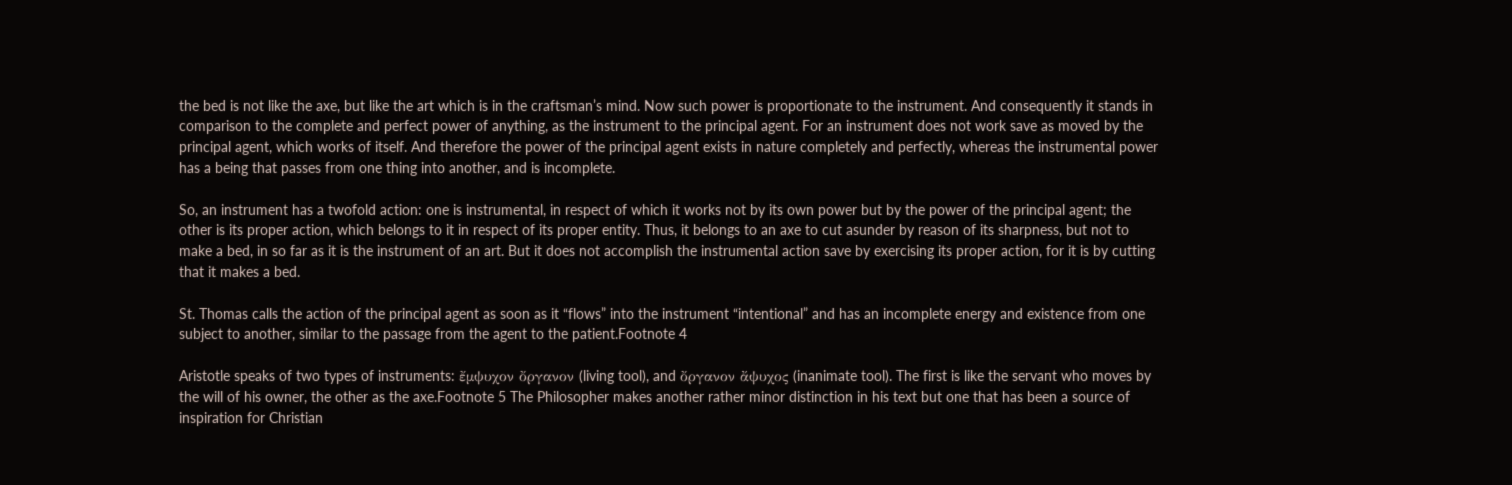the bed is not like the axe, but like the art which is in the craftsman’s mind. Now such power is proportionate to the instrument. And consequently it stands in comparison to the complete and perfect power of anything, as the instrument to the principal agent. For an instrument does not work save as moved by the principal agent, which works of itself. And therefore the power of the principal agent exists in nature completely and perfectly, whereas the instrumental power has a being that passes from one thing into another, and is incomplete.

So, an instrument has a twofold action: one is instrumental, in respect of which it works not by its own power but by the power of the principal agent; the other is its proper action, which belongs to it in respect of its proper entity. Thus, it belongs to an axe to cut asunder by reason of its sharpness, but not to make a bed, in so far as it is the instrument of an art. But it does not accomplish the instrumental action save by exercising its proper action, for it is by cutting that it makes a bed.

St. Thomas calls the action of the principal agent as soon as it “flows” into the instrument “intentional” and has an incomplete energy and existence from one subject to another, similar to the passage from the agent to the patient.Footnote 4

Aristotle speaks of two types of instruments: ἔμψυχον ὄργανον (living tool), and ὄργανον ἄψυχος (inanimate tool). The first is like the servant who moves by the will of his owner, the other as the axe.Footnote 5 The Philosopher makes another rather minor distinction in his text but one that has been a source of inspiration for Christian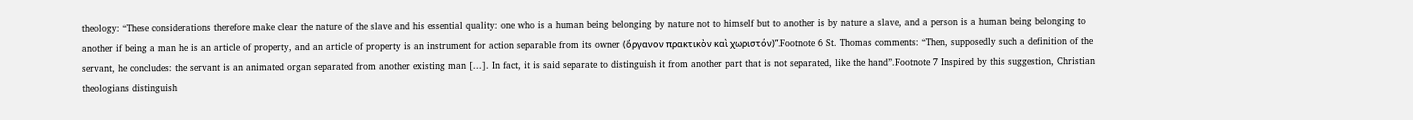theology: “These considerations therefore make clear the nature of the slave and his essential quality: one who is a human being belonging by nature not to himself but to another is by nature a slave, and a person is a human being belonging to another if being a man he is an article of property, and an article of property is an instrument for action separable from its owner (ὄργανον πρακτικὸν καὶ χωριστόν)”.Footnote 6 St. Thomas comments: “Then, supposedly such a definition of the servant, he concludes: the servant is an animated organ separated from another existing man [...]. In fact, it is said separate to distinguish it from another part that is not separated, like the hand”.Footnote 7 Inspired by this suggestion, Christian theologians distinguish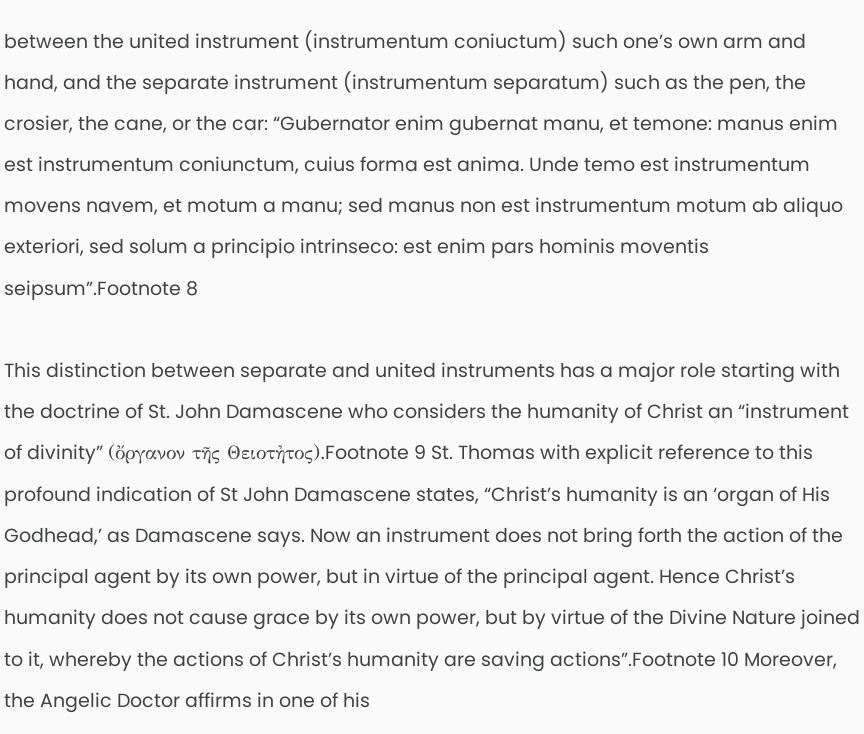between the united instrument (instrumentum coniuctum) such one’s own arm and hand, and the separate instrument (instrumentum separatum) such as the pen, the crosier, the cane, or the car: “Gubernator enim gubernat manu, et temone: manus enim est instrumentum coniunctum, cuius forma est anima. Unde temo est instrumentum movens navem, et motum a manu; sed manus non est instrumentum motum ab aliquo exteriori, sed solum a principio intrinseco: est enim pars hominis moventis seipsum”.Footnote 8

This distinction between separate and united instruments has a major role starting with the doctrine of St. John Damascene who considers the humanity of Christ an “instrument of divinity” (ὄργανον τῆς Θειοτἠτος).Footnote 9 St. Thomas with explicit reference to this profound indication of St John Damascene states, “Christ’s humanity is an ‘organ of His Godhead,’ as Damascene says. Now an instrument does not bring forth the action of the principal agent by its own power, but in virtue of the principal agent. Hence Christ’s humanity does not cause grace by its own power, but by virtue of the Divine Nature joined to it, whereby the actions of Christ’s humanity are saving actions”.Footnote 10 Moreover, the Angelic Doctor affirms in one of his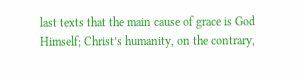last texts that the main cause of grace is God Himself; Christ’s humanity, on the contrary,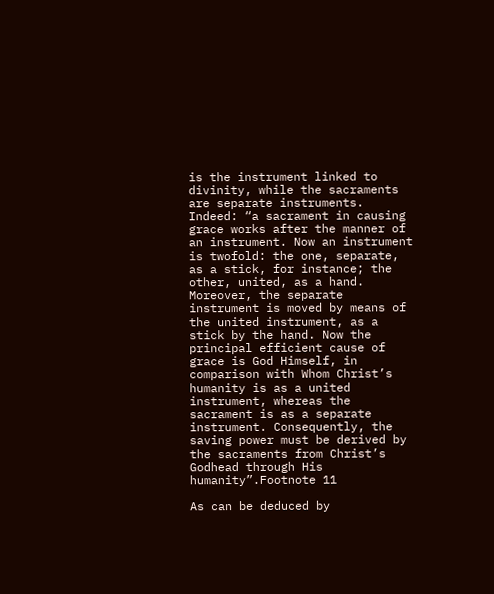is the instrument linked to divinity, while the sacraments are separate instruments. Indeed: “a sacrament in causing grace works after the manner of an instrument. Now an instrument is twofold: the one, separate, as a stick, for instance; the other, united, as a hand. Moreover, the separate instrument is moved by means of the united instrument, as a stick by the hand. Now the principal efficient cause of grace is God Himself, in comparison with Whom Christ’s humanity is as a united instrument, whereas the sacrament is as a separate instrument. Consequently, the saving power must be derived by the sacraments from Christ’s Godhead through His humanity”.Footnote 11

As can be deduced by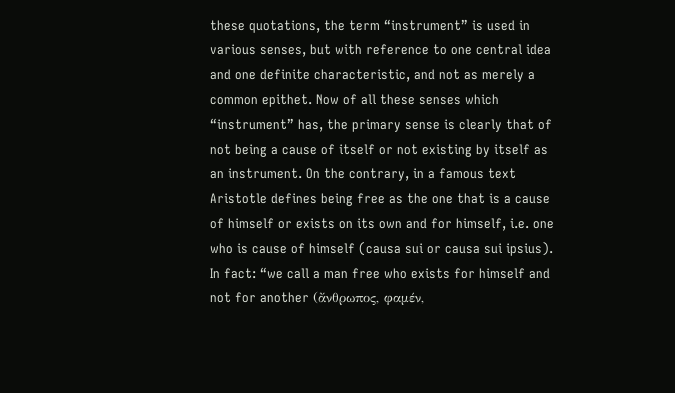these quotations, the term “instrument” is used in various senses, but with reference to one central idea and one definite characteristic, and not as merely a common epithet. Now of all these senses which “instrument” has, the primary sense is clearly that of not being a cause of itself or not existing by itself as an instrument. On the contrary, in a famous text Aristotle defines being free as the one that is a cause of himself or exists on its own and for himself, i.e. one who is cause of himself (causa sui or causa sui ipsius). In fact: “we call a man free who exists for himself and not for another (ἄνθρωπος, φαμέν,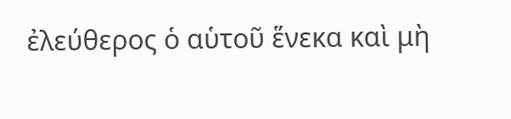ἐλεύθερος ὁ αὑτοῦ ἕνεκα καὶ μὴ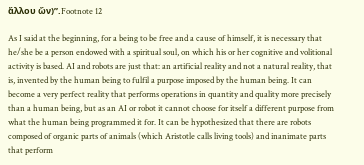ἄλλου ὤν)”.Footnote 12

As I said at the beginning, for a being to be free and a cause of himself, it is necessary that he/she be a person endowed with a spiritual soul, on which his or her cognitive and volitional activity is based. AI and robots are just that: an artificial reality and not a natural reality, that is, invented by the human being to fulfil a purpose imposed by the human being. It can become a very perfect reality that performs operations in quantity and quality more precisely than a human being, but as an AI or robot it cannot choose for itself a different purpose from what the human being programmed it for. It can be hypothesized that there are robots composed of organic parts of animals (which Aristotle calls living tools) and inanimate parts that perform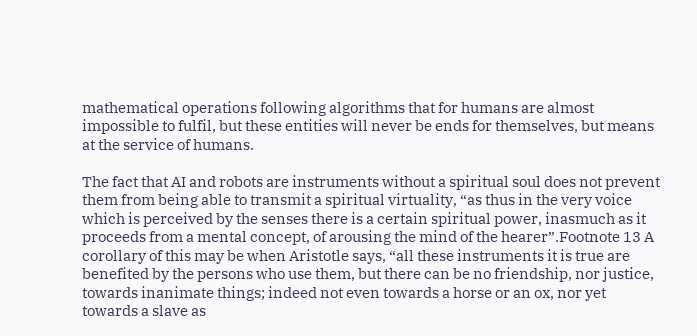mathematical operations following algorithms that for humans are almost impossible to fulfil, but these entities will never be ends for themselves, but means at the service of humans.

The fact that AI and robots are instruments without a spiritual soul does not prevent them from being able to transmit a spiritual virtuality, “as thus in the very voice which is perceived by the senses there is a certain spiritual power, inasmuch as it proceeds from a mental concept, of arousing the mind of the hearer”.Footnote 13 A corollary of this may be when Aristotle says, “all these instruments it is true are benefited by the persons who use them, but there can be no friendship, nor justice, towards inanimate things; indeed not even towards a horse or an ox, nor yet towards a slave as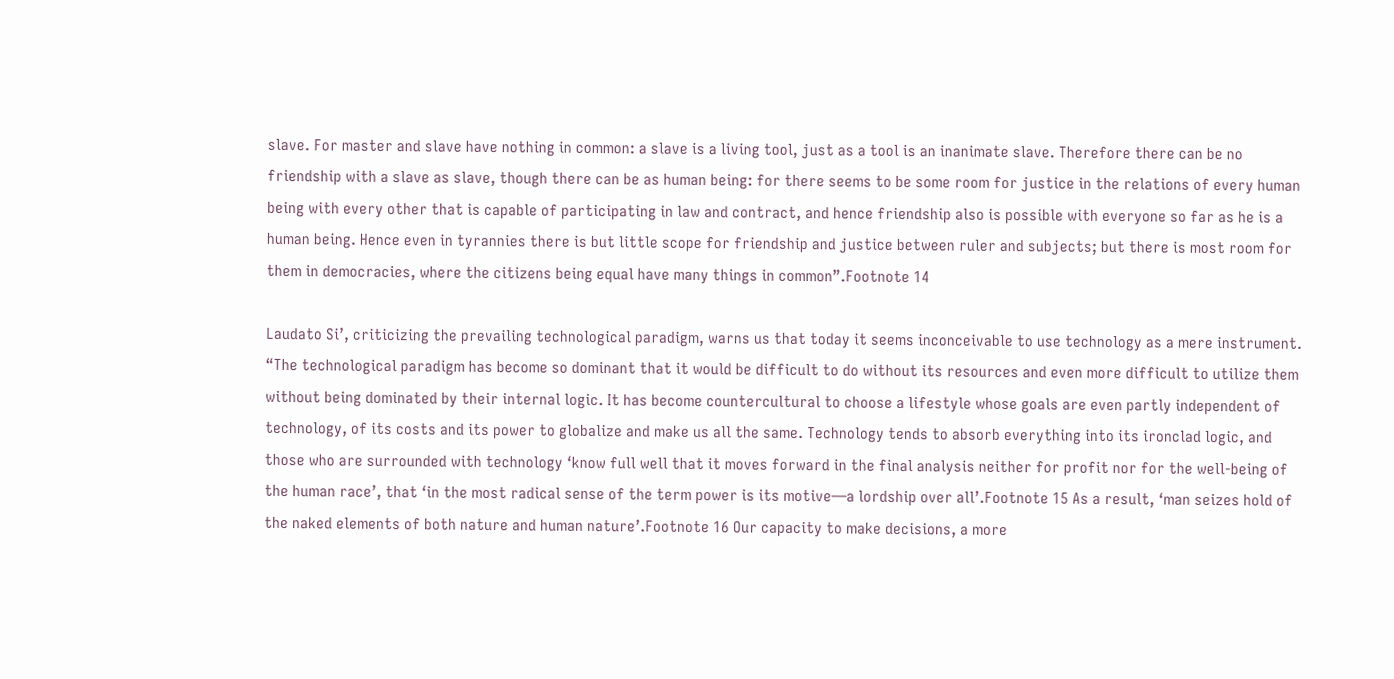slave. For master and slave have nothing in common: a slave is a living tool, just as a tool is an inanimate slave. Therefore there can be no friendship with a slave as slave, though there can be as human being: for there seems to be some room for justice in the relations of every human being with every other that is capable of participating in law and contract, and hence friendship also is possible with everyone so far as he is a human being. Hence even in tyrannies there is but little scope for friendship and justice between ruler and subjects; but there is most room for them in democracies, where the citizens being equal have many things in common”.Footnote 14

Laudato Si’, criticizing the prevailing technological paradigm, warns us that today it seems inconceivable to use technology as a mere instrument. “The technological paradigm has become so dominant that it would be difficult to do without its resources and even more difficult to utilize them without being dominated by their internal logic. It has become countercultural to choose a lifestyle whose goals are even partly independent of technology, of its costs and its power to globalize and make us all the same. Technology tends to absorb everything into its ironclad logic, and those who are surrounded with technology ‘know full well that it moves forward in the final analysis neither for profit nor for the well-being of the human race’, that ‘in the most radical sense of the term power is its motive—a lordship over all’.Footnote 15 As a result, ‘man seizes hold of the naked elements of both nature and human nature’.Footnote 16 Our capacity to make decisions, a more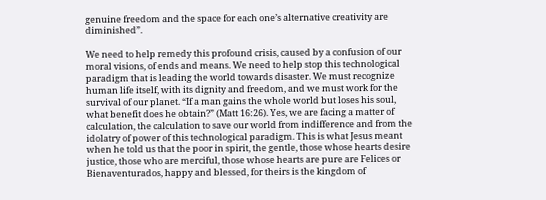genuine freedom and the space for each one’s alternative creativity are diminished”.

We need to help remedy this profound crisis, caused by a confusion of our moral visions, of ends and means. We need to help stop this technological paradigm that is leading the world towards disaster. We must recognize human life itself, with its dignity and freedom, and we must work for the survival of our planet. “If a man gains the whole world but loses his soul, what benefit does he obtain?” (Matt 16:26). Yes, we are facing a matter of calculation, the calculation to save our world from indifference and from the idolatry of power of this technological paradigm. This is what Jesus meant when he told us that the poor in spirit, the gentle, those whose hearts desire justice, those who are merciful, those whose hearts are pure are Felices or Bienaventurados, happy and blessed, for theirs is the kingdom of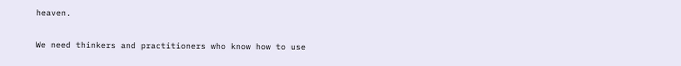heaven.

We need thinkers and practitioners who know how to use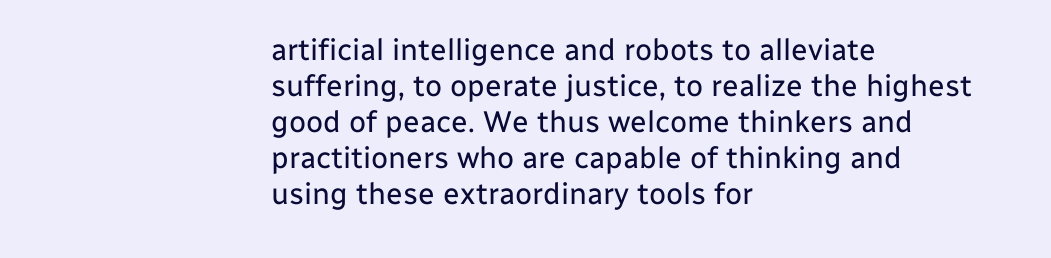artificial intelligence and robots to alleviate suffering, to operate justice, to realize the highest good of peace. We thus welcome thinkers and practitioners who are capable of thinking and using these extraordinary tools for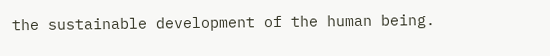the sustainable development of the human being.